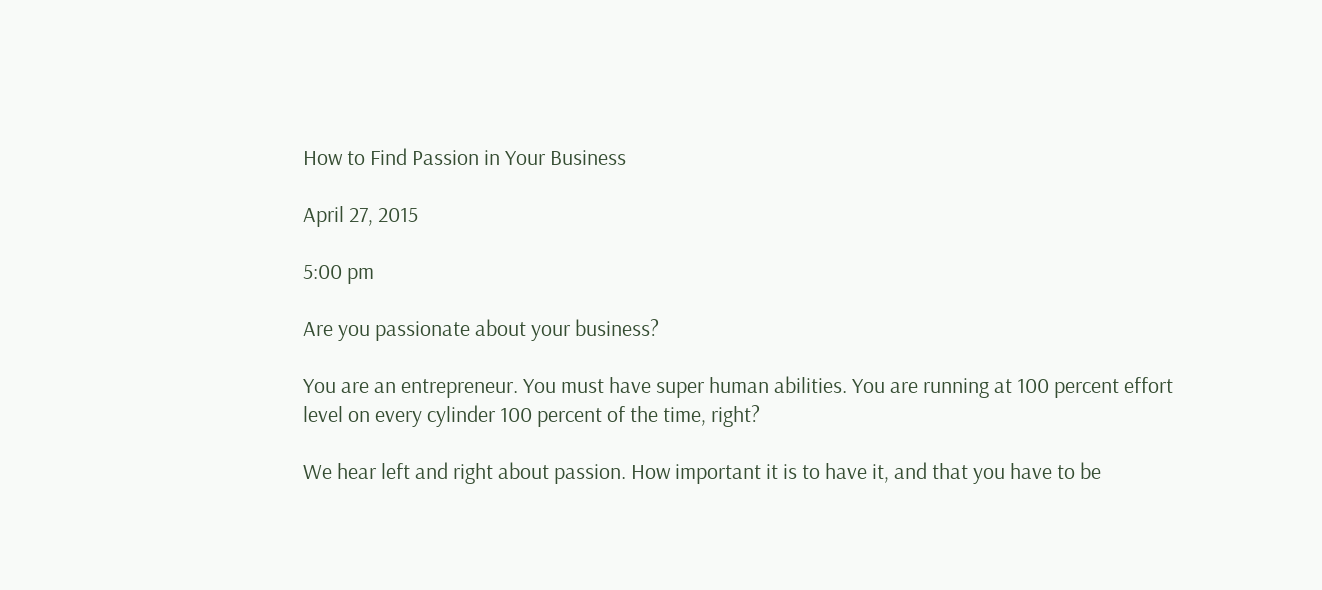How to Find Passion in Your Business

April 27, 2015

5:00 pm

Are you passionate about your business?

You are an entrepreneur. You must have super human abilities. You are running at 100 percent effort level on every cylinder 100 percent of the time, right?

We hear left and right about passion. How important it is to have it, and that you have to be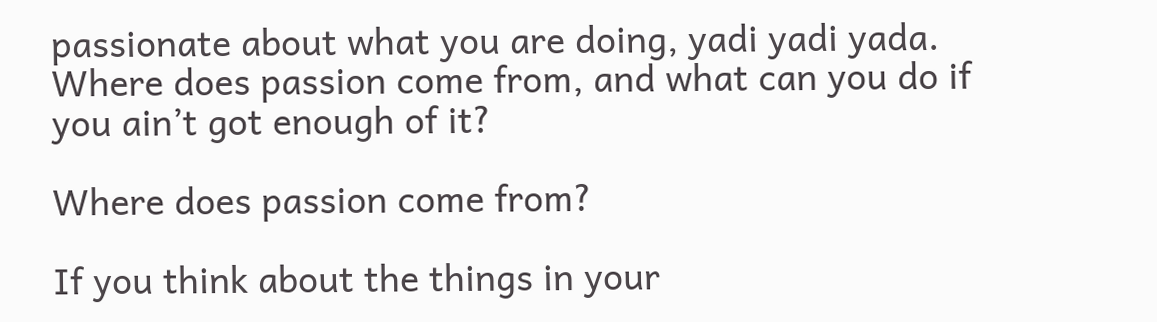passionate about what you are doing, yadi yadi yada. Where does passion come from, and what can you do if you ain’t got enough of it?

Where does passion come from?

If you think about the things in your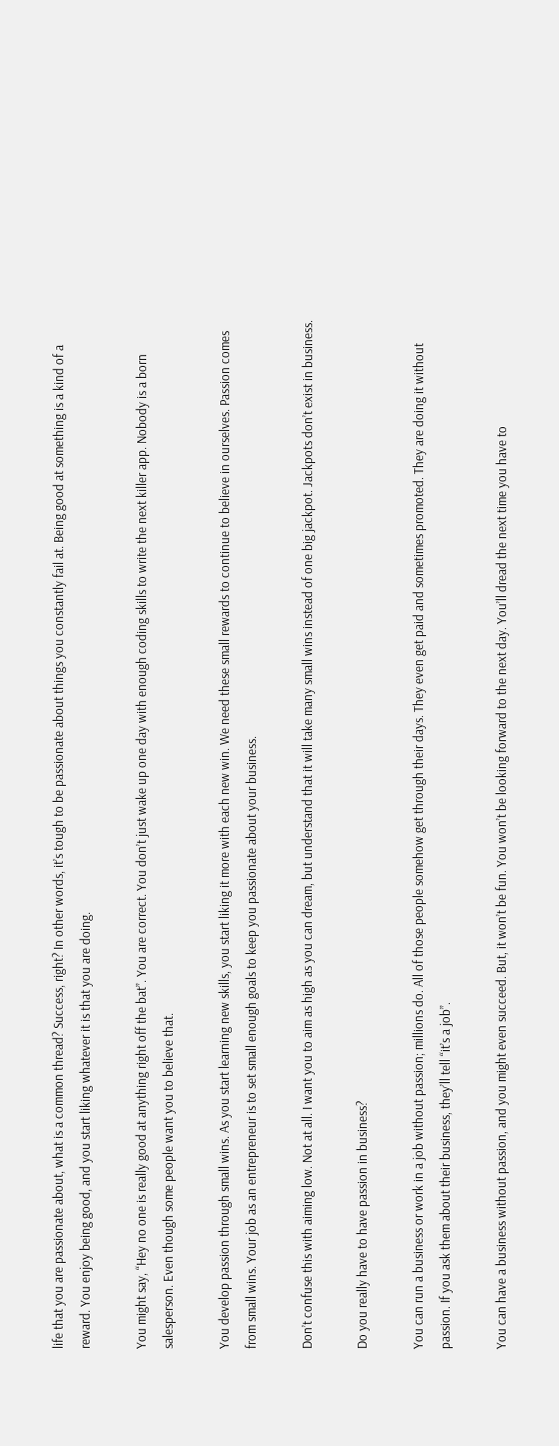life that you are passionate about, what is a common thread? Success, right? In other words, it’s tough to be passionate about things you constantly fail at. Being good at something is a kind of a reward. You enjoy being good, and you start liking whatever it is that you are doing.

You might say, “Hey no one is really good at anything right off the bat”. You are correct. You don’t just wake up one day with enough coding skills to write the next killer app. Nobody is a born salesperson. Even though some people want you to believe that.

You develop passion through small wins. As you start learning new skills, you start liking it more with each new win. We need these small rewards to continue to believe in ourselves. Passion comes from small wins. Your job as an entrepreneur is to set small enough goals to keep you passionate about your business.

Don’t confuse this with aiming low. Not at all. I want you to aim as high as you can dream, but understand that it will take many small wins instead of one big jackpot. Jackpots don’t exist in business.

Do you really have to have passion in business?

You can run a business or work in a job without passion; millions do. All of those people somehow get through their days. They even get paid and sometimes promoted. They are doing it without passion. If you ask them about their business, they’ll tell “it’s a job”.

You can have a business without passion, and you might even succeed. But, it won’t be fun. You won’t be looking forward to the next day. You’ll dread the next time you have to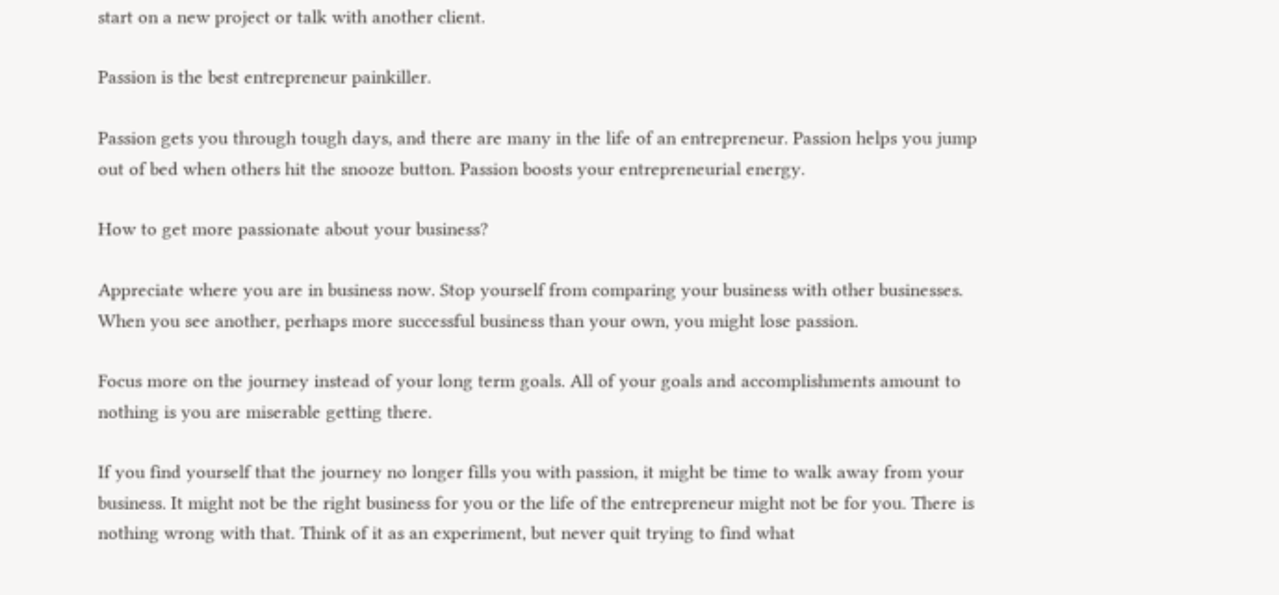start on a new project or talk with another client.

Passion is the best entrepreneur painkiller.

Passion gets you through tough days, and there are many in the life of an entrepreneur. Passion helps you jump out of bed when others hit the snooze button. Passion boosts your entrepreneurial energy.

How to get more passionate about your business?

Appreciate where you are in business now. Stop yourself from comparing your business with other businesses. When you see another, perhaps more successful business than your own, you might lose passion.

Focus more on the journey instead of your long term goals. All of your goals and accomplishments amount to nothing is you are miserable getting there.

If you find yourself that the journey no longer fills you with passion, it might be time to walk away from your business. It might not be the right business for you or the life of the entrepreneur might not be for you. There is nothing wrong with that. Think of it as an experiment, but never quit trying to find what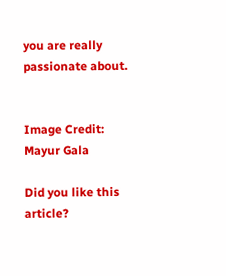you are really passionate about.


Image Credit: Mayur Gala

Did you like this article?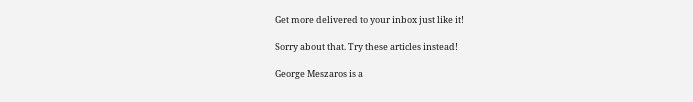Get more delivered to your inbox just like it!

Sorry about that. Try these articles instead!

George Meszaros is a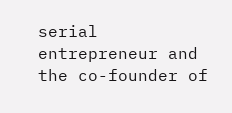serial entrepreneur and the co-founder of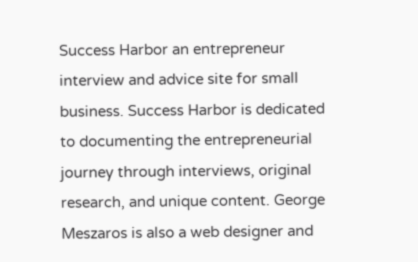Success Harbor an entrepreneur interview and advice site for small business. Success Harbor is dedicated to documenting the entrepreneurial journey through interviews, original research, and unique content. George Meszaros is also a web designer and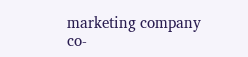marketing company co-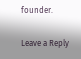founder.

Leave a Reply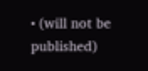• (will not be published)